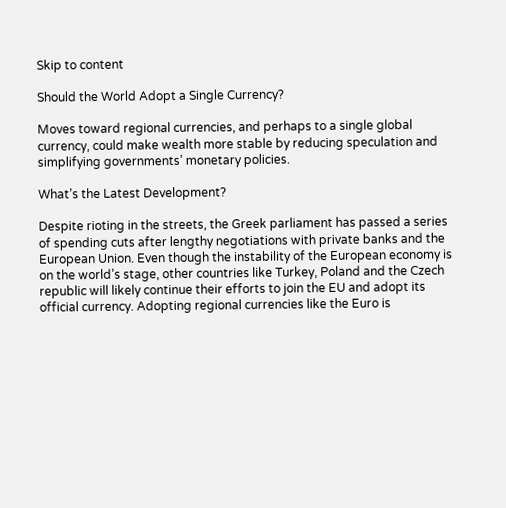Skip to content

Should the World Adopt a Single Currency?

Moves toward regional currencies, and perhaps to a single global currency, could make wealth more stable by reducing speculation and simplifying governments’ monetary policies.

What’s the Latest Development?

Despite rioting in the streets, the Greek parliament has passed a series of spending cuts after lengthy negotiations with private banks and the European Union. Even though the instability of the European economy is on the world’s stage, other countries like Turkey, Poland and the Czech republic will likely continue their efforts to join the EU and adopt its official currency. Adopting regional currencies like the Euro is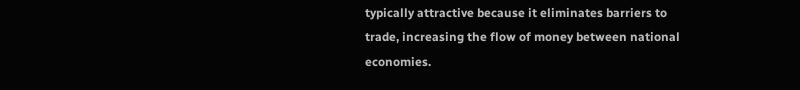typically attractive because it eliminates barriers to trade, increasing the flow of money between national economies.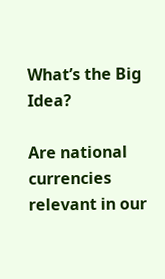What’s the Big Idea?

Are national currencies relevant in our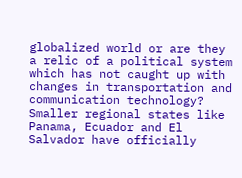globalized world or are they a relic of a political system which has not caught up with changes in transportation and communication technology? Smaller regional states like Panama, Ecuador and El Salvador have officially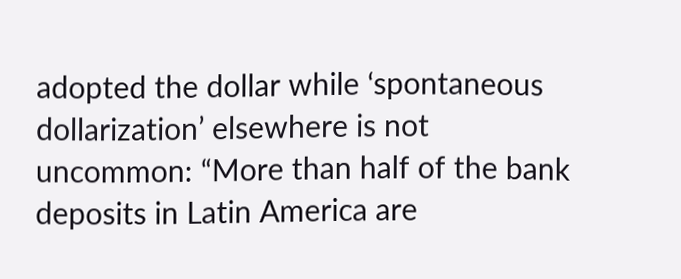adopted the dollar while ‘spontaneous dollarization’ elsewhere is not uncommon: “More than half of the bank deposits in Latin America are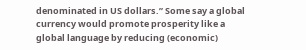denominated in US dollars.” Some say a global currency would promote prosperity like a global language by reducing (economic)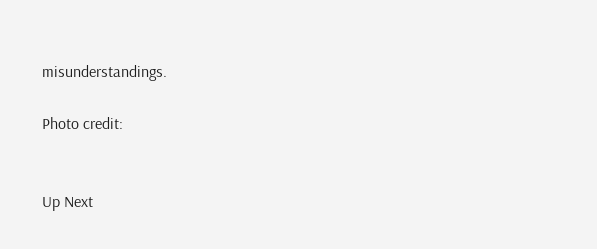misunderstandings.

Photo credit:


Up Next